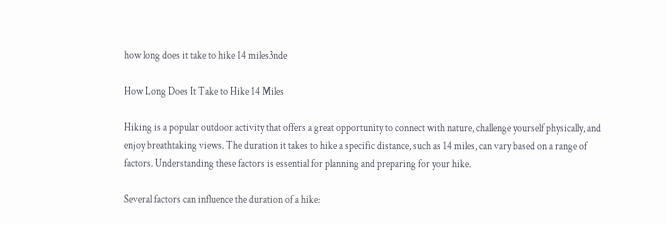how long does it take to hike 14 miles3nde

How Long Does It Take to Hike 14 Miles

Hiking is a popular outdoor activity that offers a great opportunity to connect with nature, challenge yourself physically, and enjoy breathtaking views. The duration it takes to hike a specific distance, such as 14 miles, can vary based on a range of factors. Understanding these factors is essential for planning and preparing for your hike.

Several factors can influence the duration of a hike: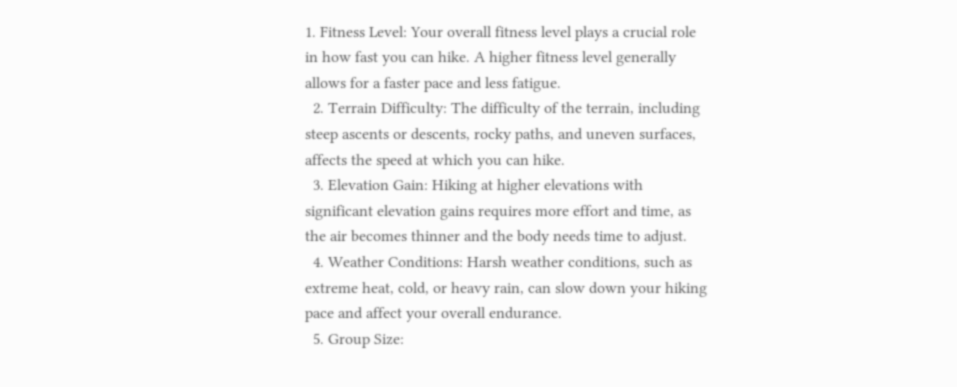1. Fitness Level: Your overall fitness level plays a crucial role in how fast you can hike. A higher fitness level generally allows for a faster pace and less fatigue.
  2. Terrain Difficulty: The difficulty of the terrain, including steep ascents or descents, rocky paths, and uneven surfaces, affects the speed at which you can hike.
  3. Elevation Gain: Hiking at higher elevations with significant elevation gains requires more effort and time, as the air becomes thinner and the body needs time to adjust.
  4. Weather Conditions: Harsh weather conditions, such as extreme heat, cold, or heavy rain, can slow down your hiking pace and affect your overall endurance.
  5. Group Size: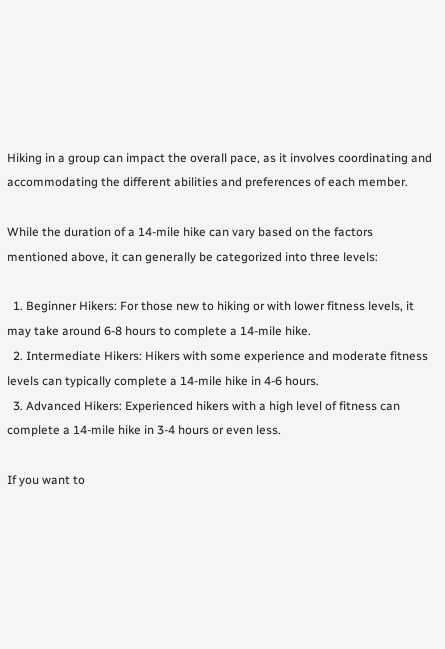Hiking in a group can impact the overall pace, as it involves coordinating and accommodating the different abilities and preferences of each member.

While the duration of a 14-mile hike can vary based on the factors mentioned above, it can generally be categorized into three levels:

  1. Beginner Hikers: For those new to hiking or with lower fitness levels, it may take around 6-8 hours to complete a 14-mile hike.
  2. Intermediate Hikers: Hikers with some experience and moderate fitness levels can typically complete a 14-mile hike in 4-6 hours.
  3. Advanced Hikers: Experienced hikers with a high level of fitness can complete a 14-mile hike in 3-4 hours or even less.

If you want to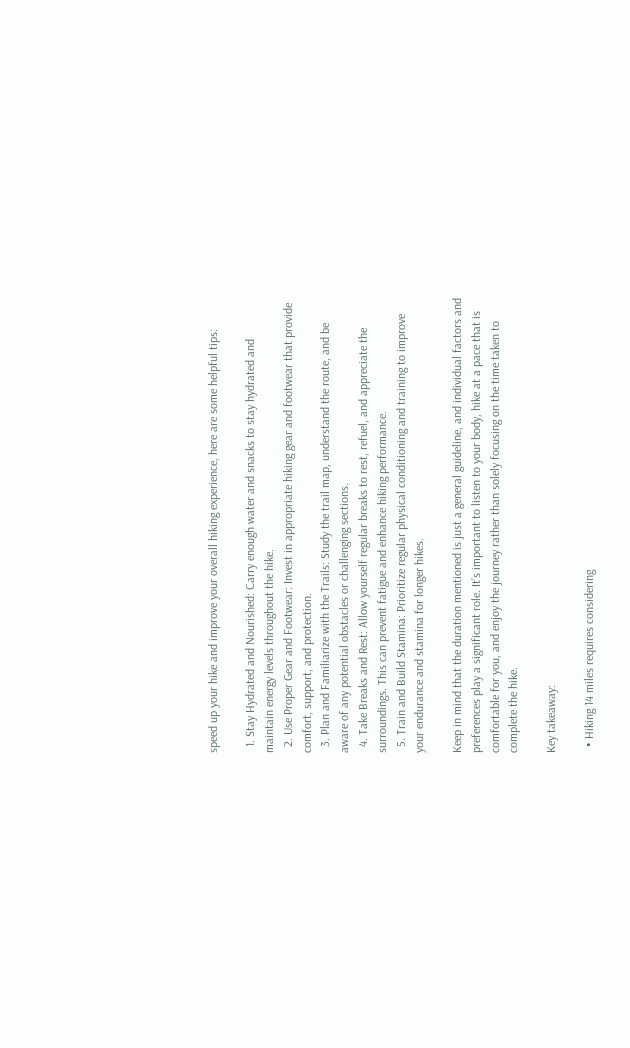speed up your hike and improve your overall hiking experience, here are some helpful tips:

  1. Stay Hydrated and Nourished: Carry enough water and snacks to stay hydrated and maintain energy levels throughout the hike.
  2. Use Proper Gear and Footwear: Invest in appropriate hiking gear and footwear that provide comfort, support, and protection.
  3. Plan and Familiarize with the Trails: Study the trail map, understand the route, and be aware of any potential obstacles or challenging sections.
  4. Take Breaks and Rest: Allow yourself regular breaks to rest, refuel, and appreciate the surroundings. This can prevent fatigue and enhance hiking performance.
  5. Train and Build Stamina: Prioritize regular physical conditioning and training to improve your endurance and stamina for longer hikes.

Keep in mind that the duration mentioned is just a general guideline, and individual factors and preferences play a significant role. It’s important to listen to your body, hike at a pace that is comfortable for you, and enjoy the journey rather than solely focusing on the time taken to complete the hike.

Key takeaway:

  • Hiking 14 miles requires considering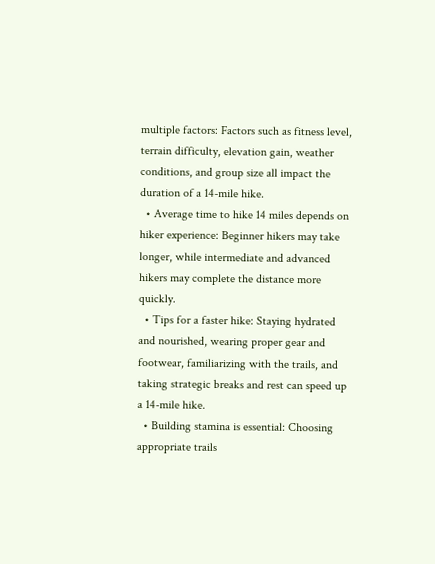multiple factors: Factors such as fitness level, terrain difficulty, elevation gain, weather conditions, and group size all impact the duration of a 14-mile hike.
  • Average time to hike 14 miles depends on hiker experience: Beginner hikers may take longer, while intermediate and advanced hikers may complete the distance more quickly.
  • Tips for a faster hike: Staying hydrated and nourished, wearing proper gear and footwear, familiarizing with the trails, and taking strategic breaks and rest can speed up a 14-mile hike.
  • Building stamina is essential: Choosing appropriate trails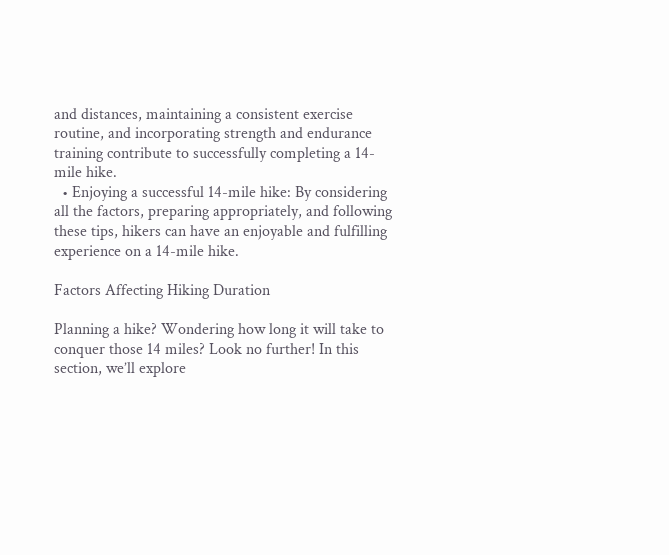and distances, maintaining a consistent exercise routine, and incorporating strength and endurance training contribute to successfully completing a 14-mile hike.
  • Enjoying a successful 14-mile hike: By considering all the factors, preparing appropriately, and following these tips, hikers can have an enjoyable and fulfilling experience on a 14-mile hike.

Factors Affecting Hiking Duration

Planning a hike? Wondering how long it will take to conquer those 14 miles? Look no further! In this section, we’ll explore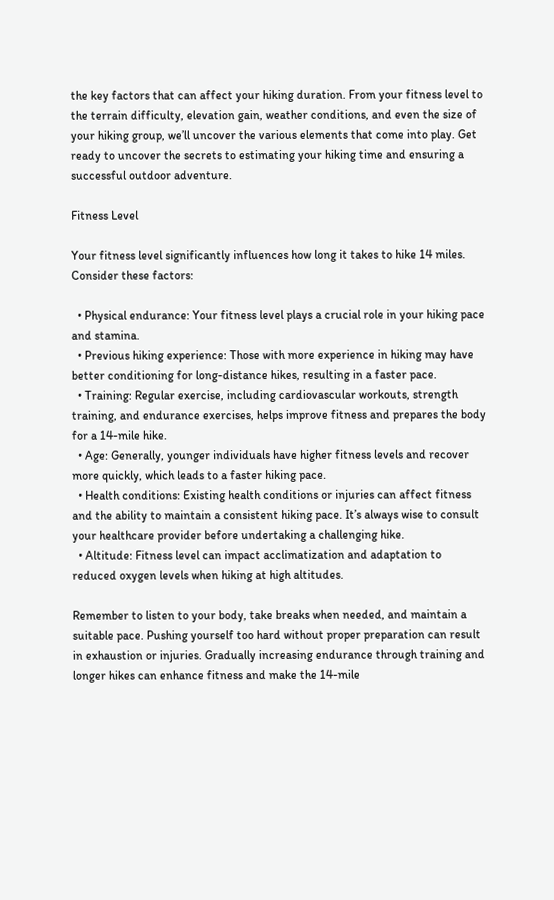the key factors that can affect your hiking duration. From your fitness level to the terrain difficulty, elevation gain, weather conditions, and even the size of your hiking group, we’ll uncover the various elements that come into play. Get ready to uncover the secrets to estimating your hiking time and ensuring a successful outdoor adventure.

Fitness Level

Your fitness level significantly influences how long it takes to hike 14 miles. Consider these factors:

  • Physical endurance: Your fitness level plays a crucial role in your hiking pace and stamina.
  • Previous hiking experience: Those with more experience in hiking may have better conditioning for long-distance hikes, resulting in a faster pace.
  • Training: Regular exercise, including cardiovascular workouts, strength training, and endurance exercises, helps improve fitness and prepares the body for a 14-mile hike.
  • Age: Generally, younger individuals have higher fitness levels and recover more quickly, which leads to a faster hiking pace.
  • Health conditions: Existing health conditions or injuries can affect fitness and the ability to maintain a consistent hiking pace. It’s always wise to consult your healthcare provider before undertaking a challenging hike.
  • Altitude: Fitness level can impact acclimatization and adaptation to reduced oxygen levels when hiking at high altitudes.

Remember to listen to your body, take breaks when needed, and maintain a suitable pace. Pushing yourself too hard without proper preparation can result in exhaustion or injuries. Gradually increasing endurance through training and longer hikes can enhance fitness and make the 14-mile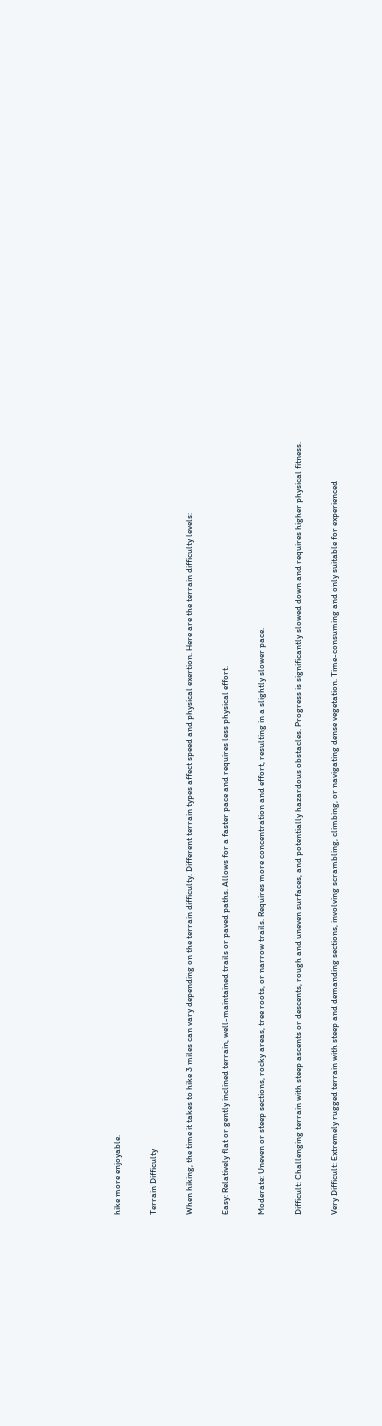hike more enjoyable.

Terrain Difficulty

When hiking, the time it takes to hike 3 miles can vary depending on the terrain difficulty. Different terrain types affect speed and physical exertion. Here are the terrain difficulty levels:

Easy: Relatively flat or gently inclined terrain, well-maintained trails or paved paths. Allows for a faster pace and requires less physical effort.

Moderate: Uneven or steep sections, rocky areas, tree roots, or narrow trails. Requires more concentration and effort, resulting in a slightly slower pace.

Difficult: Challenging terrain with steep ascents or descents, rough and uneven surfaces, and potentially hazardous obstacles. Progress is significantly slowed down and requires higher physical fitness.

Very Difficult: Extremely rugged terrain with steep and demanding sections, involving scrambling, climbing, or navigating dense vegetation. Time-consuming and only suitable for experienced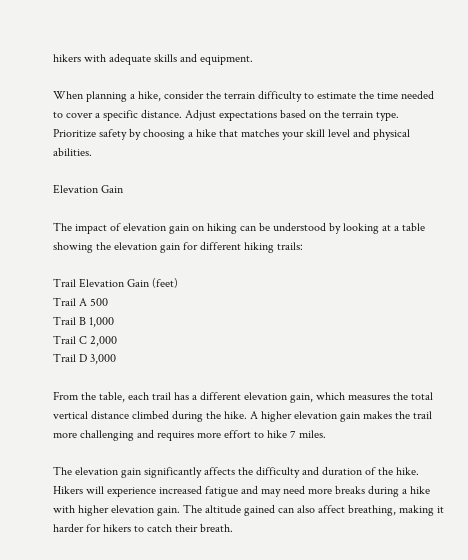hikers with adequate skills and equipment.

When planning a hike, consider the terrain difficulty to estimate the time needed to cover a specific distance. Adjust expectations based on the terrain type. Prioritize safety by choosing a hike that matches your skill level and physical abilities.

Elevation Gain

The impact of elevation gain on hiking can be understood by looking at a table showing the elevation gain for different hiking trails:

Trail Elevation Gain (feet)
Trail A 500
Trail B 1,000
Trail C 2,000
Trail D 3,000

From the table, each trail has a different elevation gain, which measures the total vertical distance climbed during the hike. A higher elevation gain makes the trail more challenging and requires more effort to hike 7 miles.

The elevation gain significantly affects the difficulty and duration of the hike. Hikers will experience increased fatigue and may need more breaks during a hike with higher elevation gain. The altitude gained can also affect breathing, making it harder for hikers to catch their breath.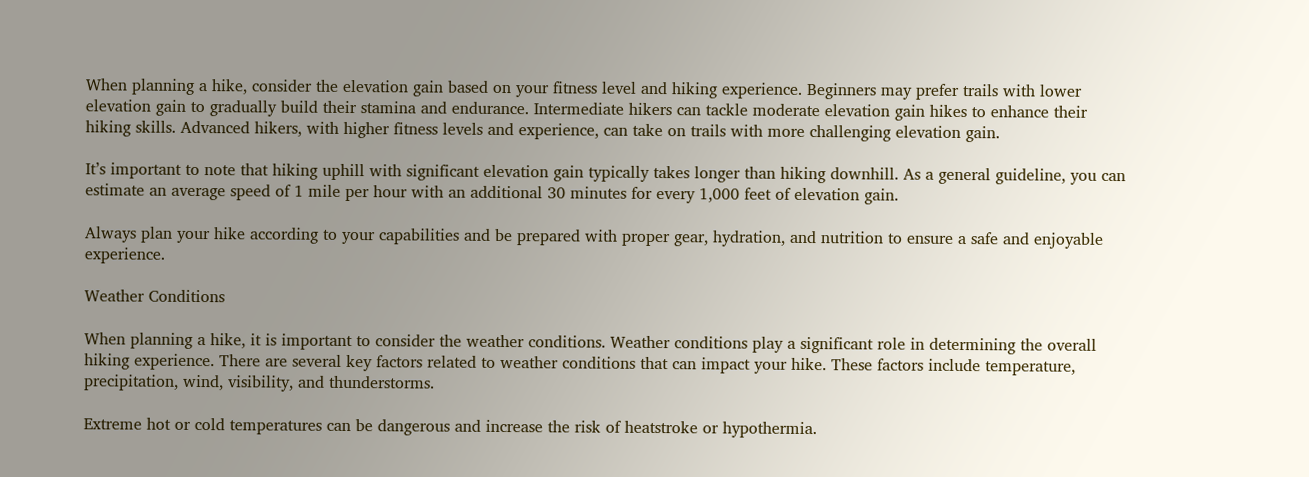When planning a hike, consider the elevation gain based on your fitness level and hiking experience. Beginners may prefer trails with lower elevation gain to gradually build their stamina and endurance. Intermediate hikers can tackle moderate elevation gain hikes to enhance their hiking skills. Advanced hikers, with higher fitness levels and experience, can take on trails with more challenging elevation gain.

It’s important to note that hiking uphill with significant elevation gain typically takes longer than hiking downhill. As a general guideline, you can estimate an average speed of 1 mile per hour with an additional 30 minutes for every 1,000 feet of elevation gain.

Always plan your hike according to your capabilities and be prepared with proper gear, hydration, and nutrition to ensure a safe and enjoyable experience.

Weather Conditions

When planning a hike, it is important to consider the weather conditions. Weather conditions play a significant role in determining the overall hiking experience. There are several key factors related to weather conditions that can impact your hike. These factors include temperature, precipitation, wind, visibility, and thunderstorms.

Extreme hot or cold temperatures can be dangerous and increase the risk of heatstroke or hypothermia.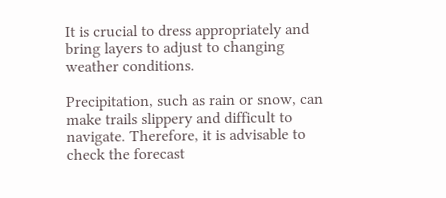It is crucial to dress appropriately and bring layers to adjust to changing weather conditions.

Precipitation, such as rain or snow, can make trails slippery and difficult to navigate. Therefore, it is advisable to check the forecast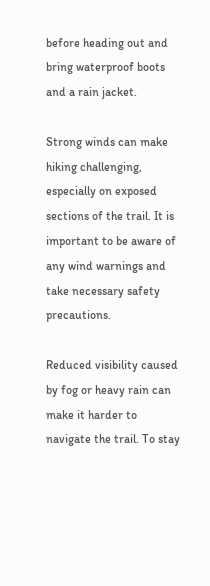before heading out and bring waterproof boots and a rain jacket.

Strong winds can make hiking challenging, especially on exposed sections of the trail. It is important to be aware of any wind warnings and take necessary safety precautions.

Reduced visibility caused by fog or heavy rain can make it harder to navigate the trail. To stay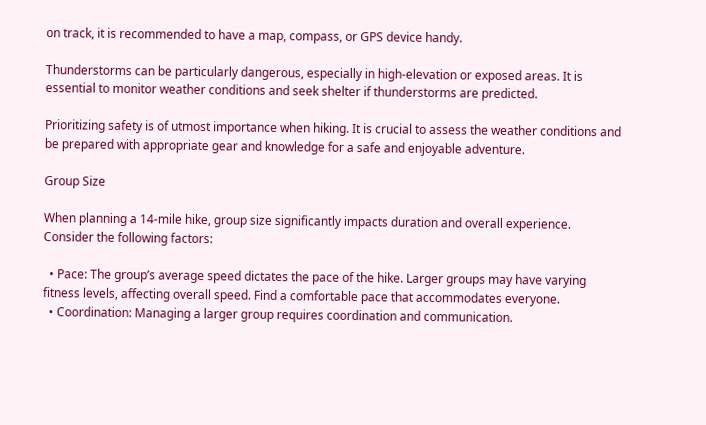on track, it is recommended to have a map, compass, or GPS device handy.

Thunderstorms can be particularly dangerous, especially in high-elevation or exposed areas. It is essential to monitor weather conditions and seek shelter if thunderstorms are predicted.

Prioritizing safety is of utmost importance when hiking. It is crucial to assess the weather conditions and be prepared with appropriate gear and knowledge for a safe and enjoyable adventure.

Group Size

When planning a 14-mile hike, group size significantly impacts duration and overall experience. Consider the following factors:

  • Pace: The group’s average speed dictates the pace of the hike. Larger groups may have varying fitness levels, affecting overall speed. Find a comfortable pace that accommodates everyone.
  • Coordination: Managing a larger group requires coordination and communication.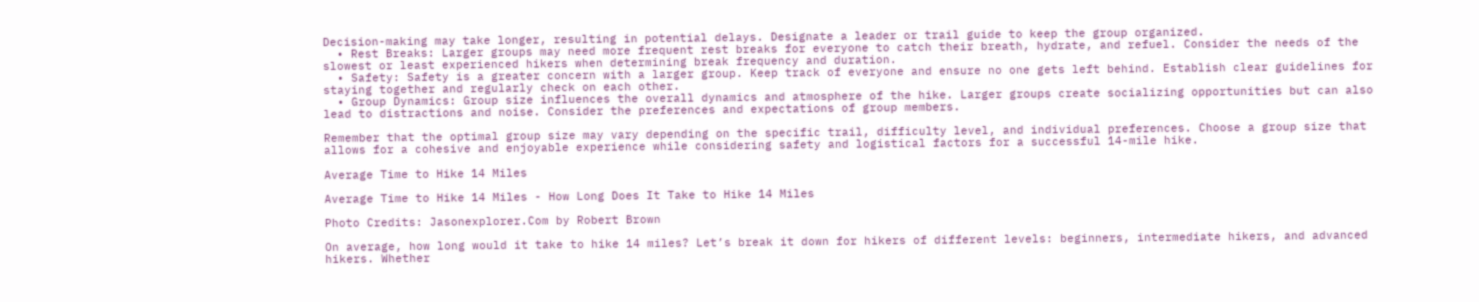Decision-making may take longer, resulting in potential delays. Designate a leader or trail guide to keep the group organized.
  • Rest Breaks: Larger groups may need more frequent rest breaks for everyone to catch their breath, hydrate, and refuel. Consider the needs of the slowest or least experienced hikers when determining break frequency and duration.
  • Safety: Safety is a greater concern with a larger group. Keep track of everyone and ensure no one gets left behind. Establish clear guidelines for staying together and regularly check on each other.
  • Group Dynamics: Group size influences the overall dynamics and atmosphere of the hike. Larger groups create socializing opportunities but can also lead to distractions and noise. Consider the preferences and expectations of group members.

Remember that the optimal group size may vary depending on the specific trail, difficulty level, and individual preferences. Choose a group size that allows for a cohesive and enjoyable experience while considering safety and logistical factors for a successful 14-mile hike.

Average Time to Hike 14 Miles

Average Time to Hike 14 Miles - How Long Does It Take to Hike 14 Miles

Photo Credits: Jasonexplorer.Com by Robert Brown

On average, how long would it take to hike 14 miles? Let’s break it down for hikers of different levels: beginners, intermediate hikers, and advanced hikers. Whether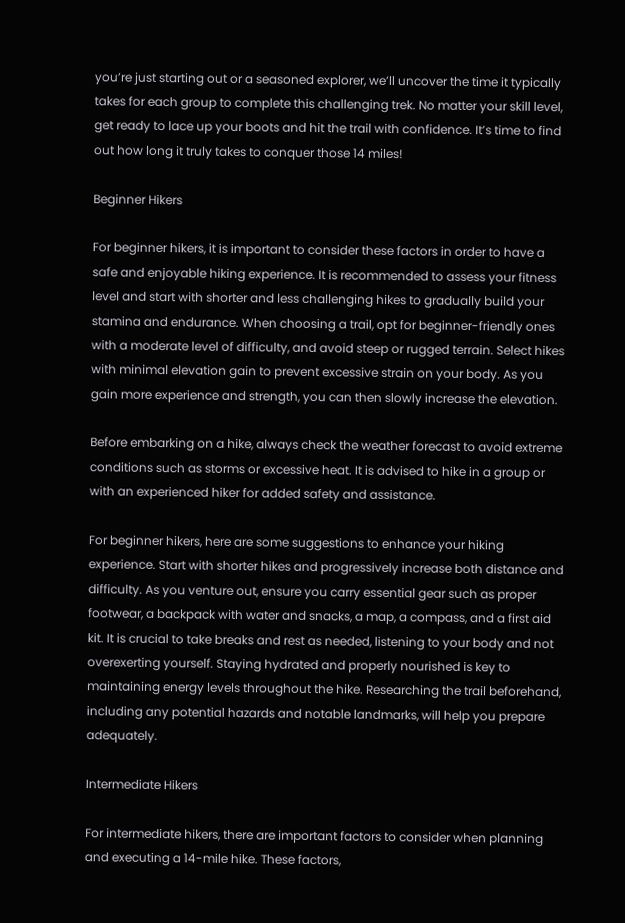you’re just starting out or a seasoned explorer, we’ll uncover the time it typically takes for each group to complete this challenging trek. No matter your skill level, get ready to lace up your boots and hit the trail with confidence. It’s time to find out how long it truly takes to conquer those 14 miles!

Beginner Hikers

For beginner hikers, it is important to consider these factors in order to have a safe and enjoyable hiking experience. It is recommended to assess your fitness level and start with shorter and less challenging hikes to gradually build your stamina and endurance. When choosing a trail, opt for beginner-friendly ones with a moderate level of difficulty, and avoid steep or rugged terrain. Select hikes with minimal elevation gain to prevent excessive strain on your body. As you gain more experience and strength, you can then slowly increase the elevation.

Before embarking on a hike, always check the weather forecast to avoid extreme conditions such as storms or excessive heat. It is advised to hike in a group or with an experienced hiker for added safety and assistance.

For beginner hikers, here are some suggestions to enhance your hiking experience. Start with shorter hikes and progressively increase both distance and difficulty. As you venture out, ensure you carry essential gear such as proper footwear, a backpack with water and snacks, a map, a compass, and a first aid kit. It is crucial to take breaks and rest as needed, listening to your body and not overexerting yourself. Staying hydrated and properly nourished is key to maintaining energy levels throughout the hike. Researching the trail beforehand, including any potential hazards and notable landmarks, will help you prepare adequately.

Intermediate Hikers

For intermediate hikers, there are important factors to consider when planning and executing a 14-mile hike. These factors,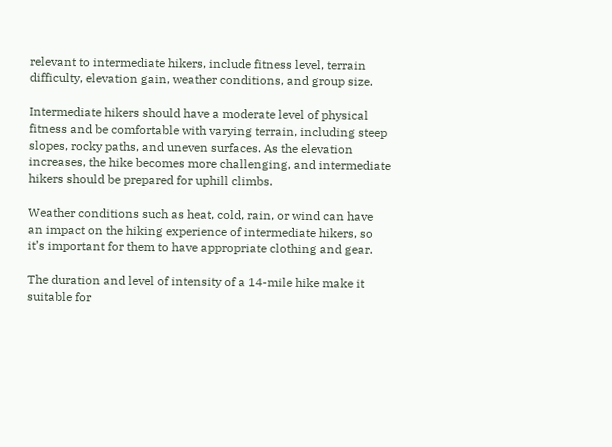relevant to intermediate hikers, include fitness level, terrain difficulty, elevation gain, weather conditions, and group size.

Intermediate hikers should have a moderate level of physical fitness and be comfortable with varying terrain, including steep slopes, rocky paths, and uneven surfaces. As the elevation increases, the hike becomes more challenging, and intermediate hikers should be prepared for uphill climbs.

Weather conditions such as heat, cold, rain, or wind can have an impact on the hiking experience of intermediate hikers, so it’s important for them to have appropriate clothing and gear.

The duration and level of intensity of a 14-mile hike make it suitable for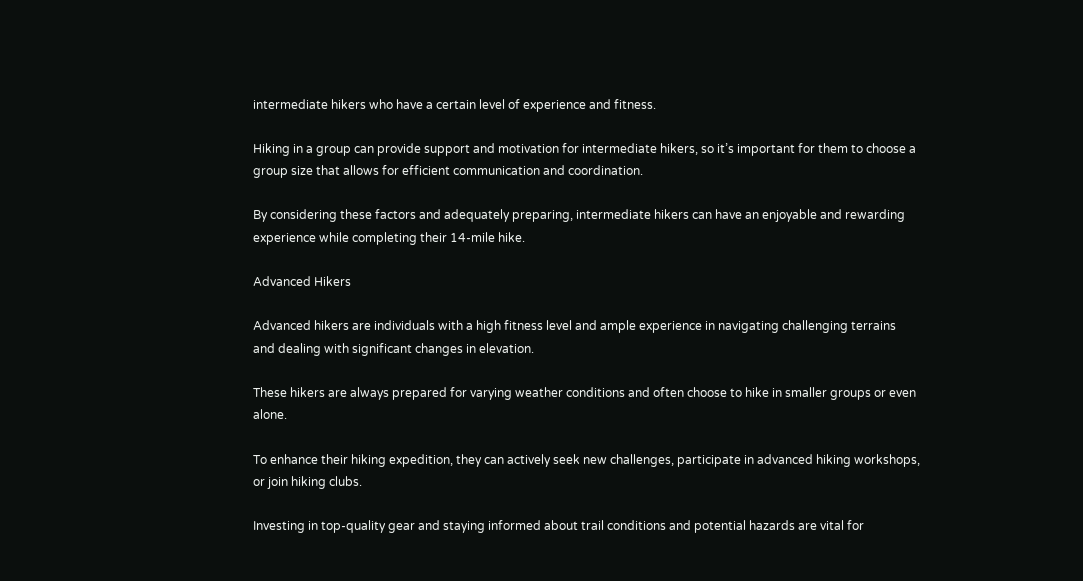intermediate hikers who have a certain level of experience and fitness.

Hiking in a group can provide support and motivation for intermediate hikers, so it’s important for them to choose a group size that allows for efficient communication and coordination.

By considering these factors and adequately preparing, intermediate hikers can have an enjoyable and rewarding experience while completing their 14-mile hike.

Advanced Hikers

Advanced hikers are individuals with a high fitness level and ample experience in navigating challenging terrains and dealing with significant changes in elevation.

These hikers are always prepared for varying weather conditions and often choose to hike in smaller groups or even alone.

To enhance their hiking expedition, they can actively seek new challenges, participate in advanced hiking workshops, or join hiking clubs.

Investing in top-quality gear and staying informed about trail conditions and potential hazards are vital for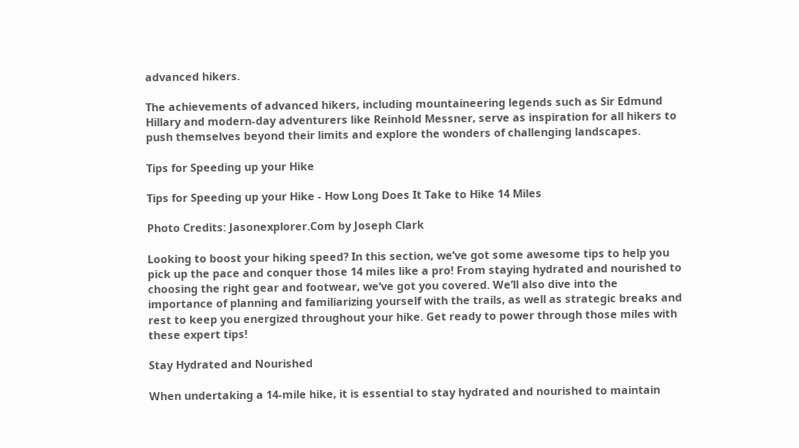advanced hikers.

The achievements of advanced hikers, including mountaineering legends such as Sir Edmund Hillary and modern-day adventurers like Reinhold Messner, serve as inspiration for all hikers to push themselves beyond their limits and explore the wonders of challenging landscapes.

Tips for Speeding up your Hike

Tips for Speeding up your Hike - How Long Does It Take to Hike 14 Miles

Photo Credits: Jasonexplorer.Com by Joseph Clark

Looking to boost your hiking speed? In this section, we’ve got some awesome tips to help you pick up the pace and conquer those 14 miles like a pro! From staying hydrated and nourished to choosing the right gear and footwear, we’ve got you covered. We’ll also dive into the importance of planning and familiarizing yourself with the trails, as well as strategic breaks and rest to keep you energized throughout your hike. Get ready to power through those miles with these expert tips!

Stay Hydrated and Nourished

When undertaking a 14-mile hike, it is essential to stay hydrated and nourished to maintain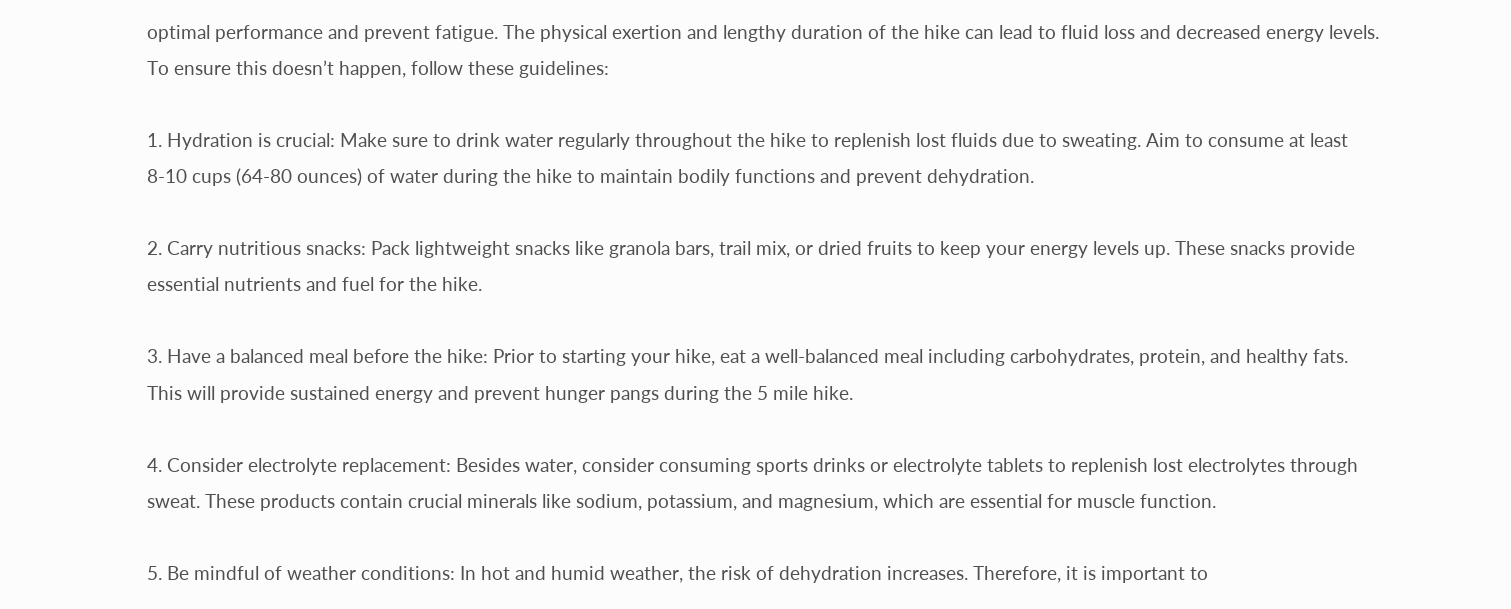optimal performance and prevent fatigue. The physical exertion and lengthy duration of the hike can lead to fluid loss and decreased energy levels. To ensure this doesn’t happen, follow these guidelines:

1. Hydration is crucial: Make sure to drink water regularly throughout the hike to replenish lost fluids due to sweating. Aim to consume at least 8-10 cups (64-80 ounces) of water during the hike to maintain bodily functions and prevent dehydration.

2. Carry nutritious snacks: Pack lightweight snacks like granola bars, trail mix, or dried fruits to keep your energy levels up. These snacks provide essential nutrients and fuel for the hike.

3. Have a balanced meal before the hike: Prior to starting your hike, eat a well-balanced meal including carbohydrates, protein, and healthy fats. This will provide sustained energy and prevent hunger pangs during the 5 mile hike.

4. Consider electrolyte replacement: Besides water, consider consuming sports drinks or electrolyte tablets to replenish lost electrolytes through sweat. These products contain crucial minerals like sodium, potassium, and magnesium, which are essential for muscle function.

5. Be mindful of weather conditions: In hot and humid weather, the risk of dehydration increases. Therefore, it is important to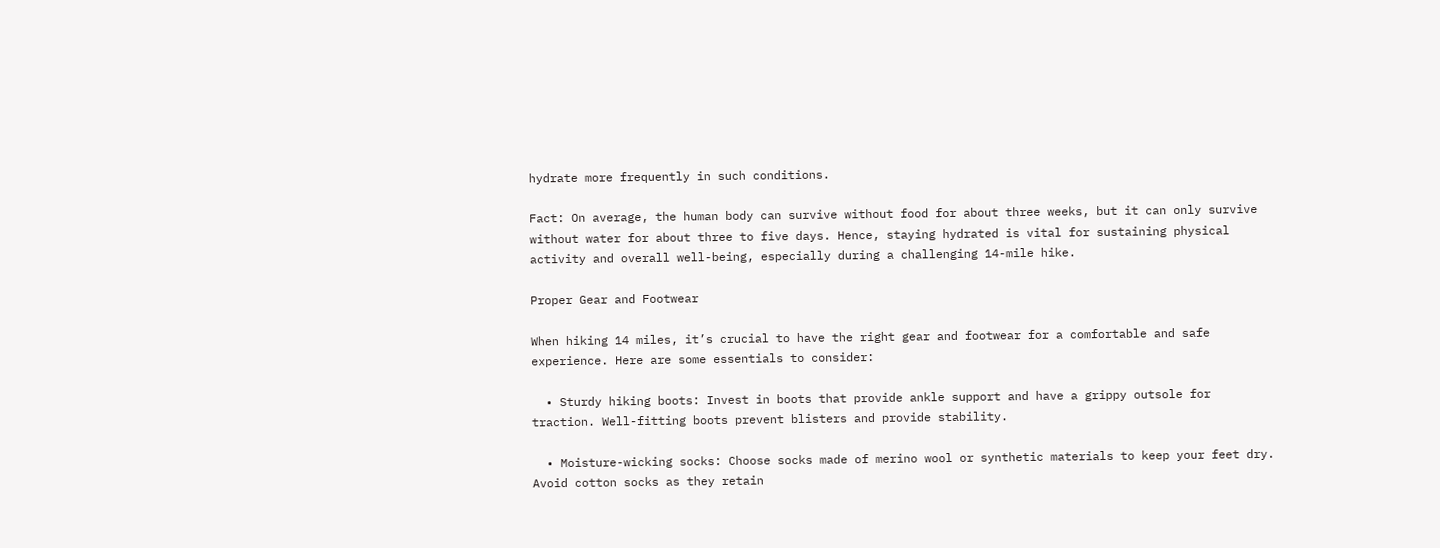hydrate more frequently in such conditions.

Fact: On average, the human body can survive without food for about three weeks, but it can only survive without water for about three to five days. Hence, staying hydrated is vital for sustaining physical activity and overall well-being, especially during a challenging 14-mile hike.

Proper Gear and Footwear

When hiking 14 miles, it’s crucial to have the right gear and footwear for a comfortable and safe experience. Here are some essentials to consider:

  • Sturdy hiking boots: Invest in boots that provide ankle support and have a grippy outsole for traction. Well-fitting boots prevent blisters and provide stability.

  • Moisture-wicking socks: Choose socks made of merino wool or synthetic materials to keep your feet dry. Avoid cotton socks as they retain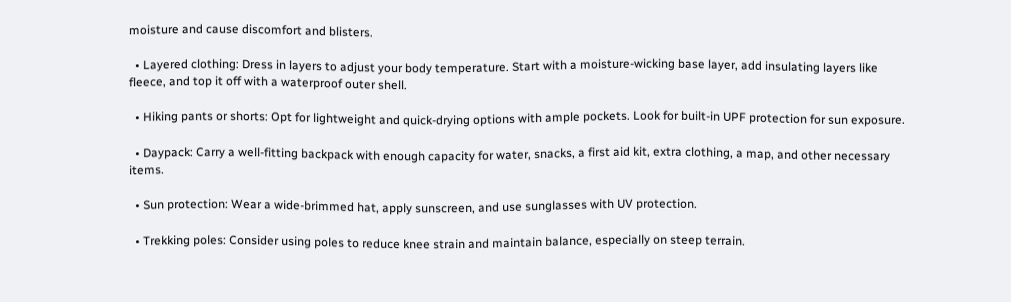moisture and cause discomfort and blisters.

  • Layered clothing: Dress in layers to adjust your body temperature. Start with a moisture-wicking base layer, add insulating layers like fleece, and top it off with a waterproof outer shell.

  • Hiking pants or shorts: Opt for lightweight and quick-drying options with ample pockets. Look for built-in UPF protection for sun exposure.

  • Daypack: Carry a well-fitting backpack with enough capacity for water, snacks, a first aid kit, extra clothing, a map, and other necessary items.

  • Sun protection: Wear a wide-brimmed hat, apply sunscreen, and use sunglasses with UV protection.

  • Trekking poles: Consider using poles to reduce knee strain and maintain balance, especially on steep terrain.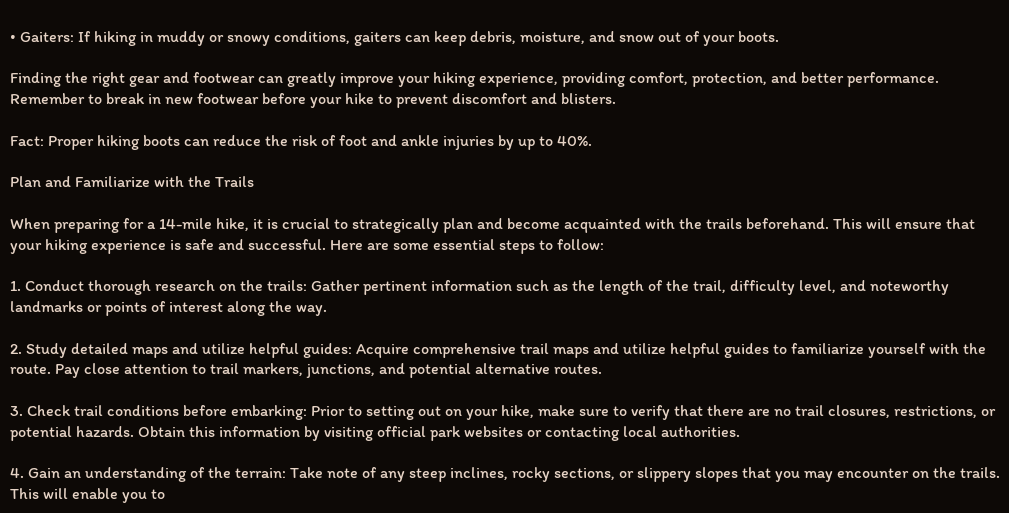• Gaiters: If hiking in muddy or snowy conditions, gaiters can keep debris, moisture, and snow out of your boots.

Finding the right gear and footwear can greatly improve your hiking experience, providing comfort, protection, and better performance. Remember to break in new footwear before your hike to prevent discomfort and blisters.

Fact: Proper hiking boots can reduce the risk of foot and ankle injuries by up to 40%.

Plan and Familiarize with the Trails

When preparing for a 14-mile hike, it is crucial to strategically plan and become acquainted with the trails beforehand. This will ensure that your hiking experience is safe and successful. Here are some essential steps to follow:

1. Conduct thorough research on the trails: Gather pertinent information such as the length of the trail, difficulty level, and noteworthy landmarks or points of interest along the way.

2. Study detailed maps and utilize helpful guides: Acquire comprehensive trail maps and utilize helpful guides to familiarize yourself with the route. Pay close attention to trail markers, junctions, and potential alternative routes.

3. Check trail conditions before embarking: Prior to setting out on your hike, make sure to verify that there are no trail closures, restrictions, or potential hazards. Obtain this information by visiting official park websites or contacting local authorities.

4. Gain an understanding of the terrain: Take note of any steep inclines, rocky sections, or slippery slopes that you may encounter on the trails. This will enable you to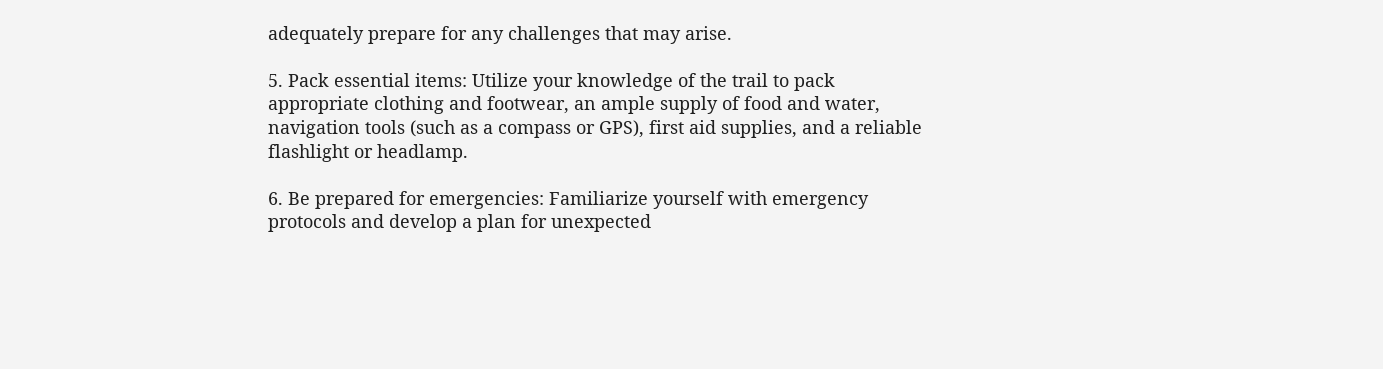adequately prepare for any challenges that may arise.

5. Pack essential items: Utilize your knowledge of the trail to pack appropriate clothing and footwear, an ample supply of food and water, navigation tools (such as a compass or GPS), first aid supplies, and a reliable flashlight or headlamp.

6. Be prepared for emergencies: Familiarize yourself with emergency protocols and develop a plan for unexpected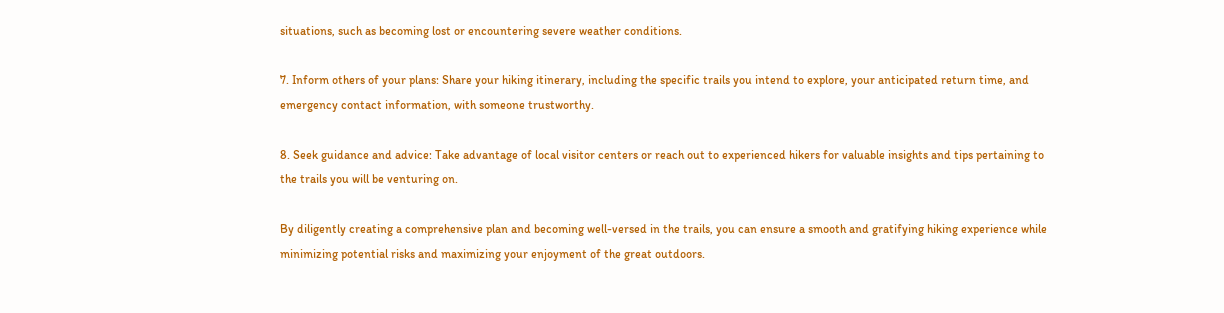situations, such as becoming lost or encountering severe weather conditions.

7. Inform others of your plans: Share your hiking itinerary, including the specific trails you intend to explore, your anticipated return time, and emergency contact information, with someone trustworthy.

8. Seek guidance and advice: Take advantage of local visitor centers or reach out to experienced hikers for valuable insights and tips pertaining to the trails you will be venturing on.

By diligently creating a comprehensive plan and becoming well-versed in the trails, you can ensure a smooth and gratifying hiking experience while minimizing potential risks and maximizing your enjoyment of the great outdoors.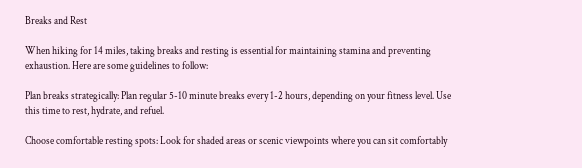Breaks and Rest

When hiking for 14 miles, taking breaks and resting is essential for maintaining stamina and preventing exhaustion. Here are some guidelines to follow:

Plan breaks strategically: Plan regular 5-10 minute breaks every 1-2 hours, depending on your fitness level. Use this time to rest, hydrate, and refuel.

Choose comfortable resting spots: Look for shaded areas or scenic viewpoints where you can sit comfortably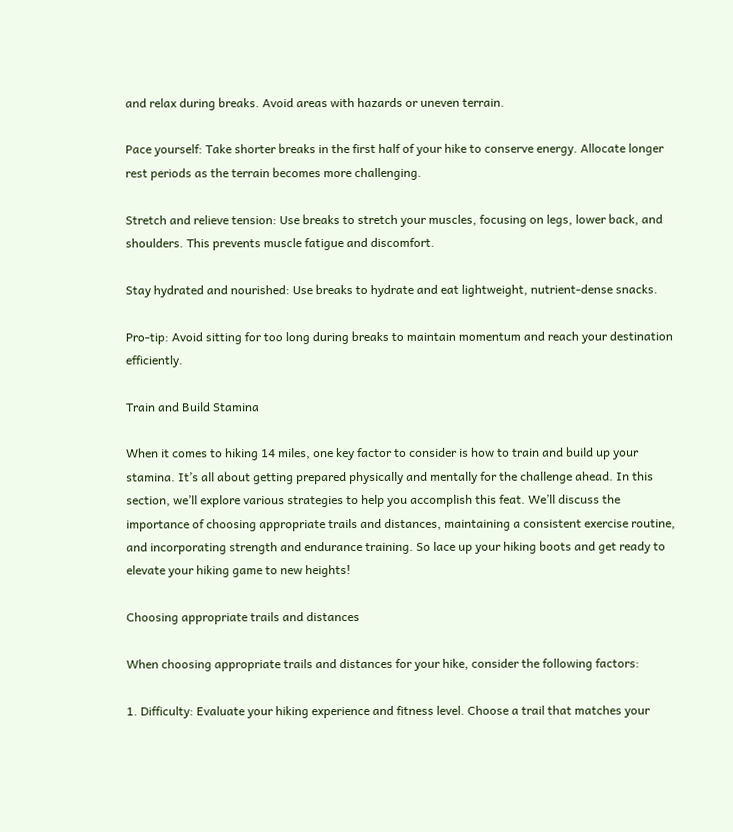and relax during breaks. Avoid areas with hazards or uneven terrain.

Pace yourself: Take shorter breaks in the first half of your hike to conserve energy. Allocate longer rest periods as the terrain becomes more challenging.

Stretch and relieve tension: Use breaks to stretch your muscles, focusing on legs, lower back, and shoulders. This prevents muscle fatigue and discomfort.

Stay hydrated and nourished: Use breaks to hydrate and eat lightweight, nutrient-dense snacks.

Pro-tip: Avoid sitting for too long during breaks to maintain momentum and reach your destination efficiently.

Train and Build Stamina

When it comes to hiking 14 miles, one key factor to consider is how to train and build up your stamina. It’s all about getting prepared physically and mentally for the challenge ahead. In this section, we’ll explore various strategies to help you accomplish this feat. We’ll discuss the importance of choosing appropriate trails and distances, maintaining a consistent exercise routine, and incorporating strength and endurance training. So lace up your hiking boots and get ready to elevate your hiking game to new heights!

Choosing appropriate trails and distances

When choosing appropriate trails and distances for your hike, consider the following factors:

1. Difficulty: Evaluate your hiking experience and fitness level. Choose a trail that matches your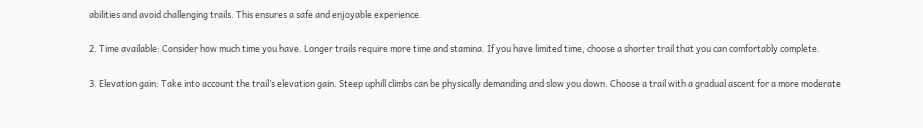abilities and avoid challenging trails. This ensures a safe and enjoyable experience.

2. Time available: Consider how much time you have. Longer trails require more time and stamina. If you have limited time, choose a shorter trail that you can comfortably complete.

3. Elevation gain: Take into account the trail’s elevation gain. Steep uphill climbs can be physically demanding and slow you down. Choose a trail with a gradual ascent for a more moderate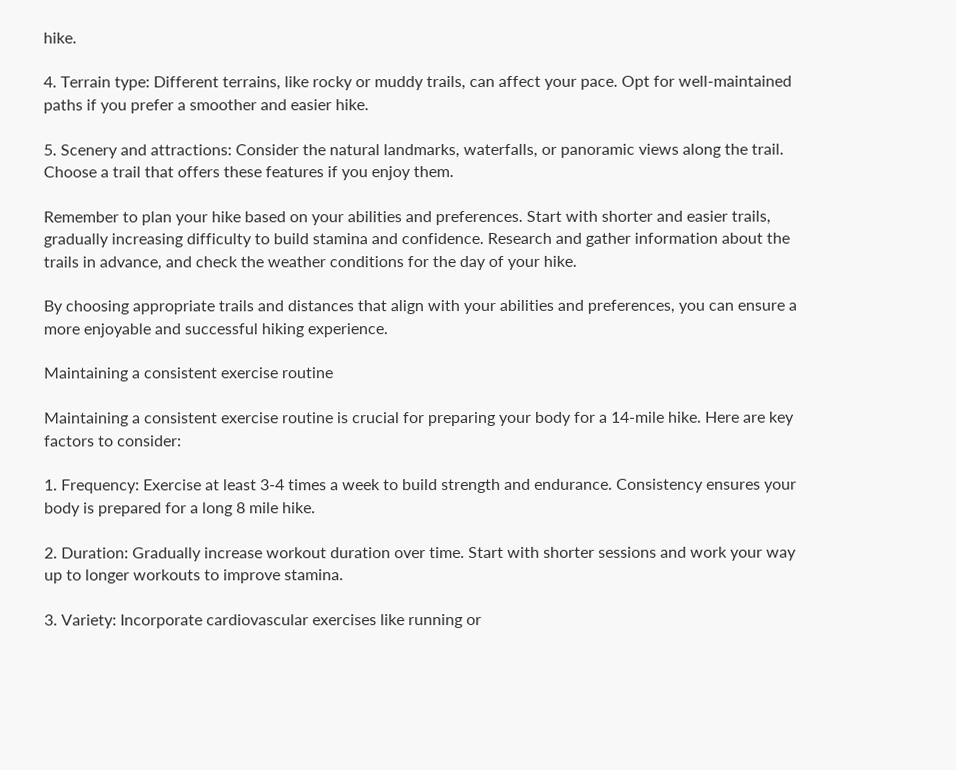hike.

4. Terrain type: Different terrains, like rocky or muddy trails, can affect your pace. Opt for well-maintained paths if you prefer a smoother and easier hike.

5. Scenery and attractions: Consider the natural landmarks, waterfalls, or panoramic views along the trail. Choose a trail that offers these features if you enjoy them.

Remember to plan your hike based on your abilities and preferences. Start with shorter and easier trails, gradually increasing difficulty to build stamina and confidence. Research and gather information about the trails in advance, and check the weather conditions for the day of your hike.

By choosing appropriate trails and distances that align with your abilities and preferences, you can ensure a more enjoyable and successful hiking experience.

Maintaining a consistent exercise routine

Maintaining a consistent exercise routine is crucial for preparing your body for a 14-mile hike. Here are key factors to consider:

1. Frequency: Exercise at least 3-4 times a week to build strength and endurance. Consistency ensures your body is prepared for a long 8 mile hike.

2. Duration: Gradually increase workout duration over time. Start with shorter sessions and work your way up to longer workouts to improve stamina.

3. Variety: Incorporate cardiovascular exercises like running or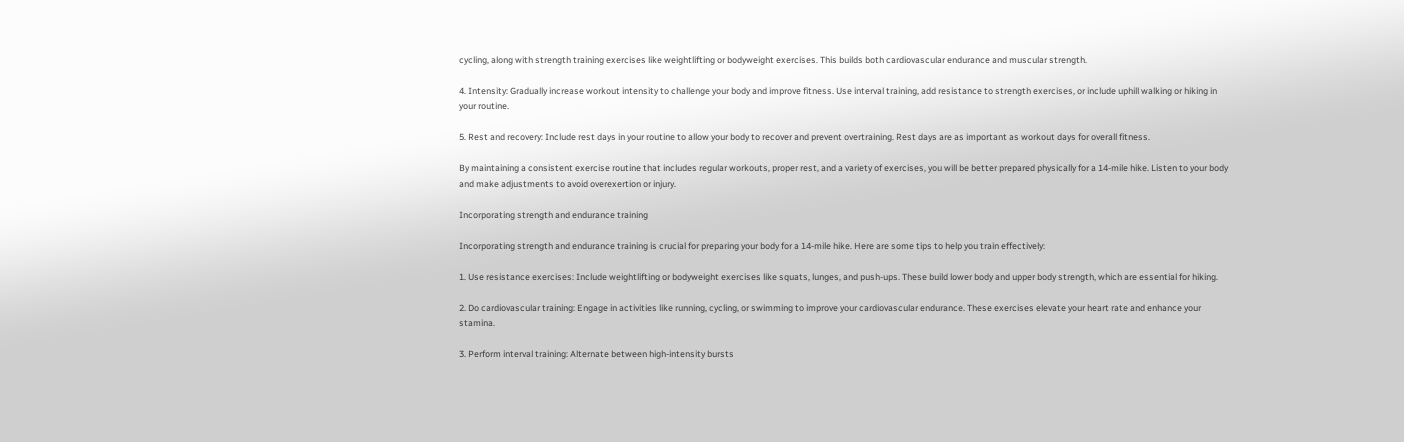cycling, along with strength training exercises like weightlifting or bodyweight exercises. This builds both cardiovascular endurance and muscular strength.

4. Intensity: Gradually increase workout intensity to challenge your body and improve fitness. Use interval training, add resistance to strength exercises, or include uphill walking or hiking in your routine.

5. Rest and recovery: Include rest days in your routine to allow your body to recover and prevent overtraining. Rest days are as important as workout days for overall fitness.

By maintaining a consistent exercise routine that includes regular workouts, proper rest, and a variety of exercises, you will be better prepared physically for a 14-mile hike. Listen to your body and make adjustments to avoid overexertion or injury.

Incorporating strength and endurance training

Incorporating strength and endurance training is crucial for preparing your body for a 14-mile hike. Here are some tips to help you train effectively:

1. Use resistance exercises: Include weightlifting or bodyweight exercises like squats, lunges, and push-ups. These build lower body and upper body strength, which are essential for hiking.

2. Do cardiovascular training: Engage in activities like running, cycling, or swimming to improve your cardiovascular endurance. These exercises elevate your heart rate and enhance your stamina.

3. Perform interval training: Alternate between high-intensity bursts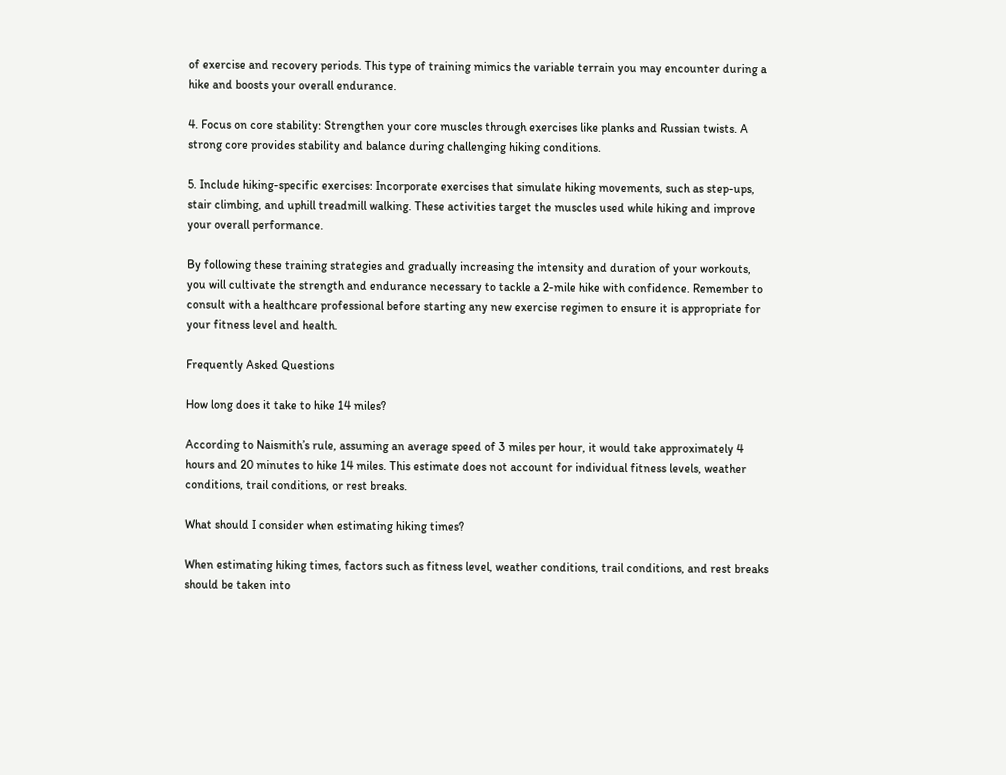of exercise and recovery periods. This type of training mimics the variable terrain you may encounter during a hike and boosts your overall endurance.

4. Focus on core stability: Strengthen your core muscles through exercises like planks and Russian twists. A strong core provides stability and balance during challenging hiking conditions.

5. Include hiking-specific exercises: Incorporate exercises that simulate hiking movements, such as step-ups, stair climbing, and uphill treadmill walking. These activities target the muscles used while hiking and improve your overall performance.

By following these training strategies and gradually increasing the intensity and duration of your workouts, you will cultivate the strength and endurance necessary to tackle a 2-mile hike with confidence. Remember to consult with a healthcare professional before starting any new exercise regimen to ensure it is appropriate for your fitness level and health.

Frequently Asked Questions

How long does it take to hike 14 miles?

According to Naismith’s rule, assuming an average speed of 3 miles per hour, it would take approximately 4 hours and 20 minutes to hike 14 miles. This estimate does not account for individual fitness levels, weather conditions, trail conditions, or rest breaks.

What should I consider when estimating hiking times?

When estimating hiking times, factors such as fitness level, weather conditions, trail conditions, and rest breaks should be taken into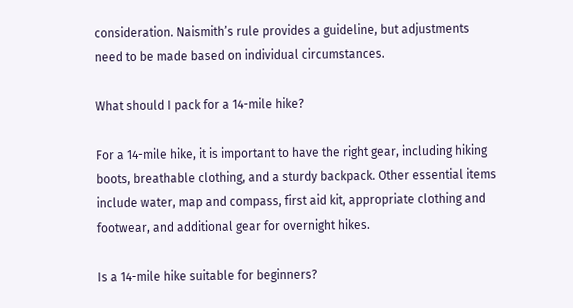consideration. Naismith’s rule provides a guideline, but adjustments need to be made based on individual circumstances.

What should I pack for a 14-mile hike?

For a 14-mile hike, it is important to have the right gear, including hiking boots, breathable clothing, and a sturdy backpack. Other essential items include water, map and compass, first aid kit, appropriate clothing and footwear, and additional gear for overnight hikes.

Is a 14-mile hike suitable for beginners?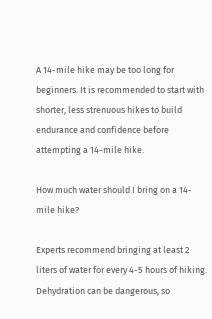A 14-mile hike may be too long for beginners. It is recommended to start with shorter, less strenuous hikes to build endurance and confidence before attempting a 14-mile hike.

How much water should I bring on a 14-mile hike?

Experts recommend bringing at least 2 liters of water for every 4-5 hours of hiking. Dehydration can be dangerous, so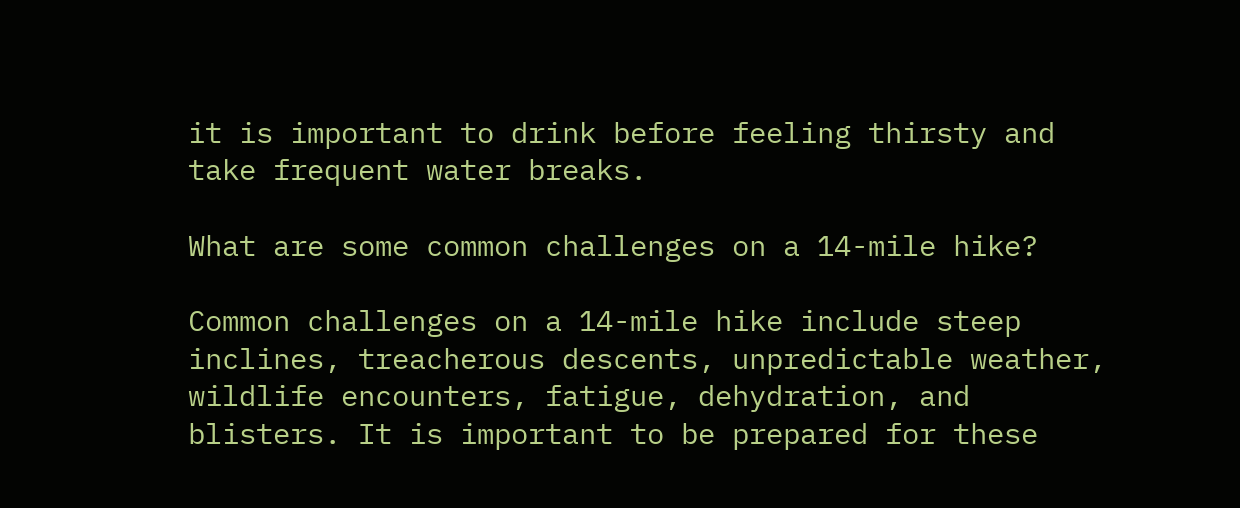it is important to drink before feeling thirsty and take frequent water breaks.

What are some common challenges on a 14-mile hike?

Common challenges on a 14-mile hike include steep inclines, treacherous descents, unpredictable weather, wildlife encounters, fatigue, dehydration, and blisters. It is important to be prepared for these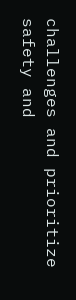challenges and prioritize safety and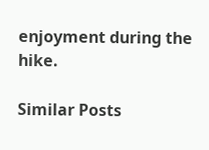enjoyment during the hike.

Similar Posts